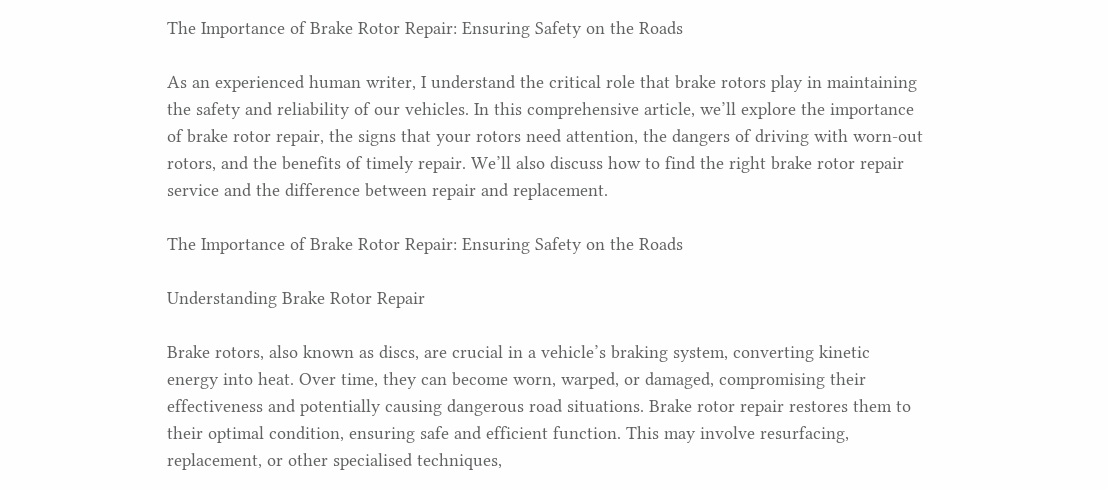The Importance of Brake Rotor Repair: Ensuring Safety on the Roads

As an experienced human writer, I understand the critical role that brake rotors play in maintaining the safety and reliability of our vehicles. In this comprehensive article, we’ll explore the importance of brake rotor repair, the signs that your rotors need attention, the dangers of driving with worn-out rotors, and the benefits of timely repair. We’ll also discuss how to find the right brake rotor repair service and the difference between repair and replacement.

The Importance of Brake Rotor Repair: Ensuring Safety on the Roads

Understanding Brake Rotor Repair

Brake rotors, also known as discs, are crucial in a vehicle’s braking system, converting kinetic energy into heat. Over time, they can become worn, warped, or damaged, compromising their effectiveness and potentially causing dangerous road situations. Brake rotor repair restores them to their optimal condition, ensuring safe and efficient function. This may involve resurfacing, replacement, or other specialised techniques,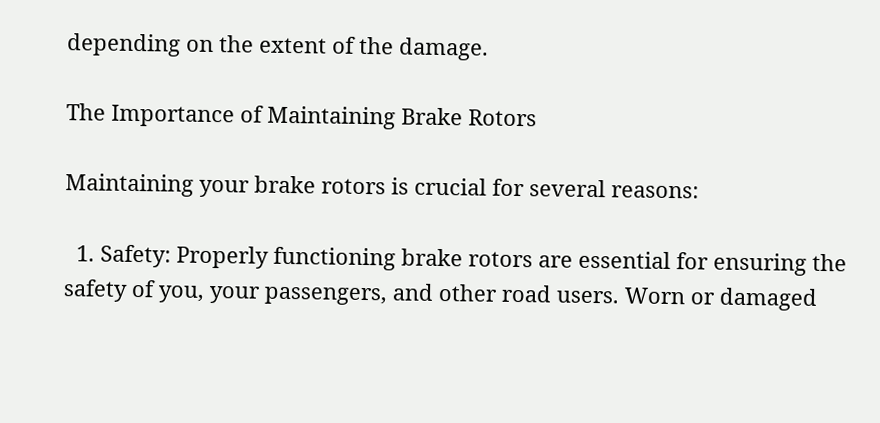depending on the extent of the damage.

The Importance of Maintaining Brake Rotors

Maintaining your brake rotors is crucial for several reasons:

  1. Safety: Properly functioning brake rotors are essential for ensuring the safety of you, your passengers, and other road users. Worn or damaged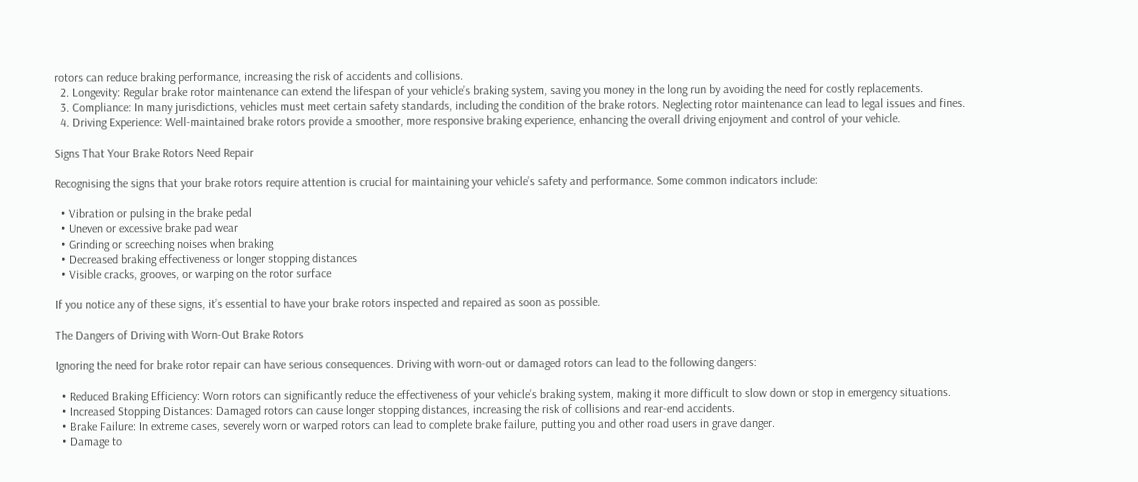rotors can reduce braking performance, increasing the risk of accidents and collisions.
  2. Longevity: Regular brake rotor maintenance can extend the lifespan of your vehicle’s braking system, saving you money in the long run by avoiding the need for costly replacements.
  3. Compliance: In many jurisdictions, vehicles must meet certain safety standards, including the condition of the brake rotors. Neglecting rotor maintenance can lead to legal issues and fines.
  4. Driving Experience: Well-maintained brake rotors provide a smoother, more responsive braking experience, enhancing the overall driving enjoyment and control of your vehicle.

Signs That Your Brake Rotors Need Repair

Recognising the signs that your brake rotors require attention is crucial for maintaining your vehicle’s safety and performance. Some common indicators include:

  • Vibration or pulsing in the brake pedal
  • Uneven or excessive brake pad wear
  • Grinding or screeching noises when braking
  • Decreased braking effectiveness or longer stopping distances
  • Visible cracks, grooves, or warping on the rotor surface

If you notice any of these signs, it’s essential to have your brake rotors inspected and repaired as soon as possible.

The Dangers of Driving with Worn-Out Brake Rotors

Ignoring the need for brake rotor repair can have serious consequences. Driving with worn-out or damaged rotors can lead to the following dangers:

  • Reduced Braking Efficiency: Worn rotors can significantly reduce the effectiveness of your vehicle’s braking system, making it more difficult to slow down or stop in emergency situations.
  • Increased Stopping Distances: Damaged rotors can cause longer stopping distances, increasing the risk of collisions and rear-end accidents.
  • Brake Failure: In extreme cases, severely worn or warped rotors can lead to complete brake failure, putting you and other road users in grave danger.
  • Damage to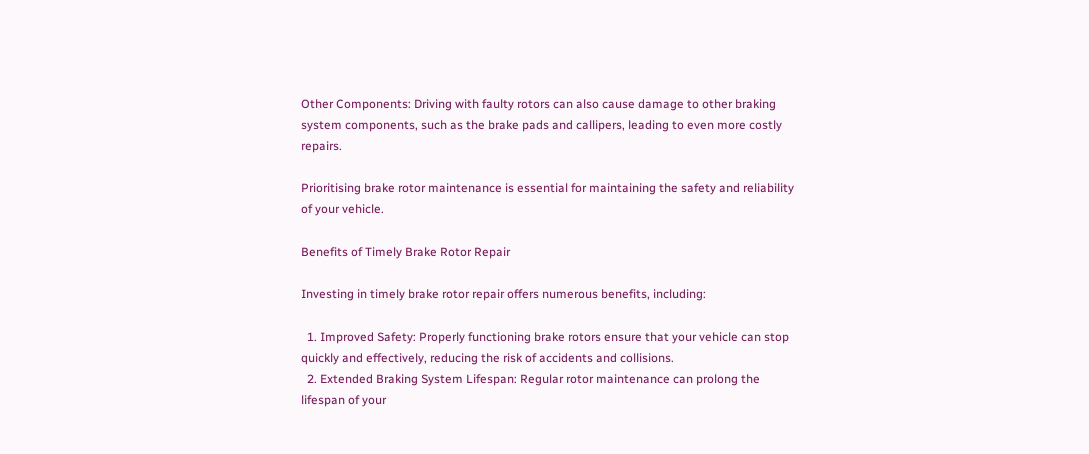Other Components: Driving with faulty rotors can also cause damage to other braking system components, such as the brake pads and callipers, leading to even more costly repairs.

Prioritising brake rotor maintenance is essential for maintaining the safety and reliability of your vehicle.

Benefits of Timely Brake Rotor Repair

Investing in timely brake rotor repair offers numerous benefits, including:

  1. Improved Safety: Properly functioning brake rotors ensure that your vehicle can stop quickly and effectively, reducing the risk of accidents and collisions.
  2. Extended Braking System Lifespan: Regular rotor maintenance can prolong the lifespan of your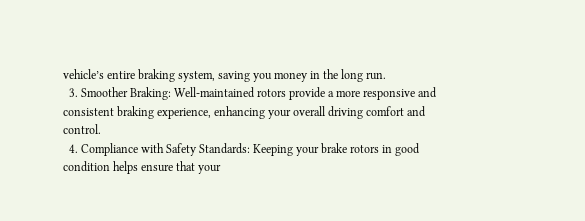vehicle’s entire braking system, saving you money in the long run.
  3. Smoother Braking: Well-maintained rotors provide a more responsive and consistent braking experience, enhancing your overall driving comfort and control.
  4. Compliance with Safety Standards: Keeping your brake rotors in good condition helps ensure that your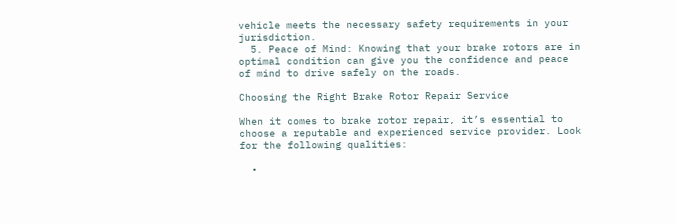vehicle meets the necessary safety requirements in your jurisdiction.
  5. Peace of Mind: Knowing that your brake rotors are in optimal condition can give you the confidence and peace of mind to drive safely on the roads.

Choosing the Right Brake Rotor Repair Service

When it comes to brake rotor repair, it’s essential to choose a reputable and experienced service provider. Look for the following qualities:

  •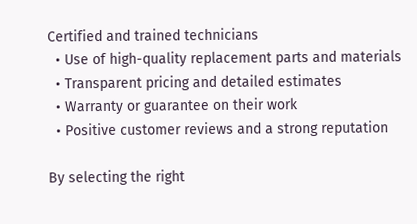Certified and trained technicians
  • Use of high-quality replacement parts and materials
  • Transparent pricing and detailed estimates
  • Warranty or guarantee on their work
  • Positive customer reviews and a strong reputation

By selecting the right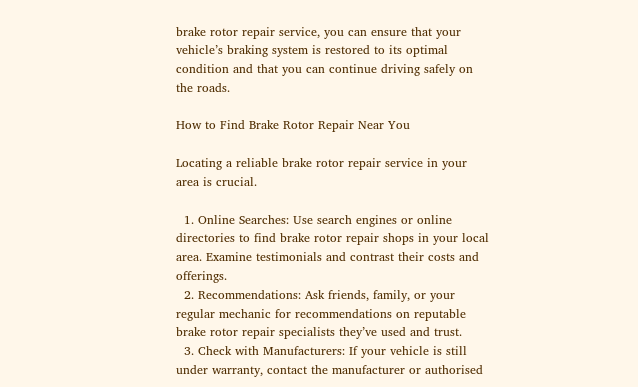brake rotor repair service, you can ensure that your vehicle’s braking system is restored to its optimal condition and that you can continue driving safely on the roads.

How to Find Brake Rotor Repair Near You

Locating a reliable brake rotor repair service in your area is crucial.

  1. Online Searches: Use search engines or online directories to find brake rotor repair shops in your local area. Examine testimonials and contrast their costs and offerings.
  2. Recommendations: Ask friends, family, or your regular mechanic for recommendations on reputable brake rotor repair specialists they’ve used and trust.
  3. Check with Manufacturers: If your vehicle is still under warranty, contact the manufacturer or authorised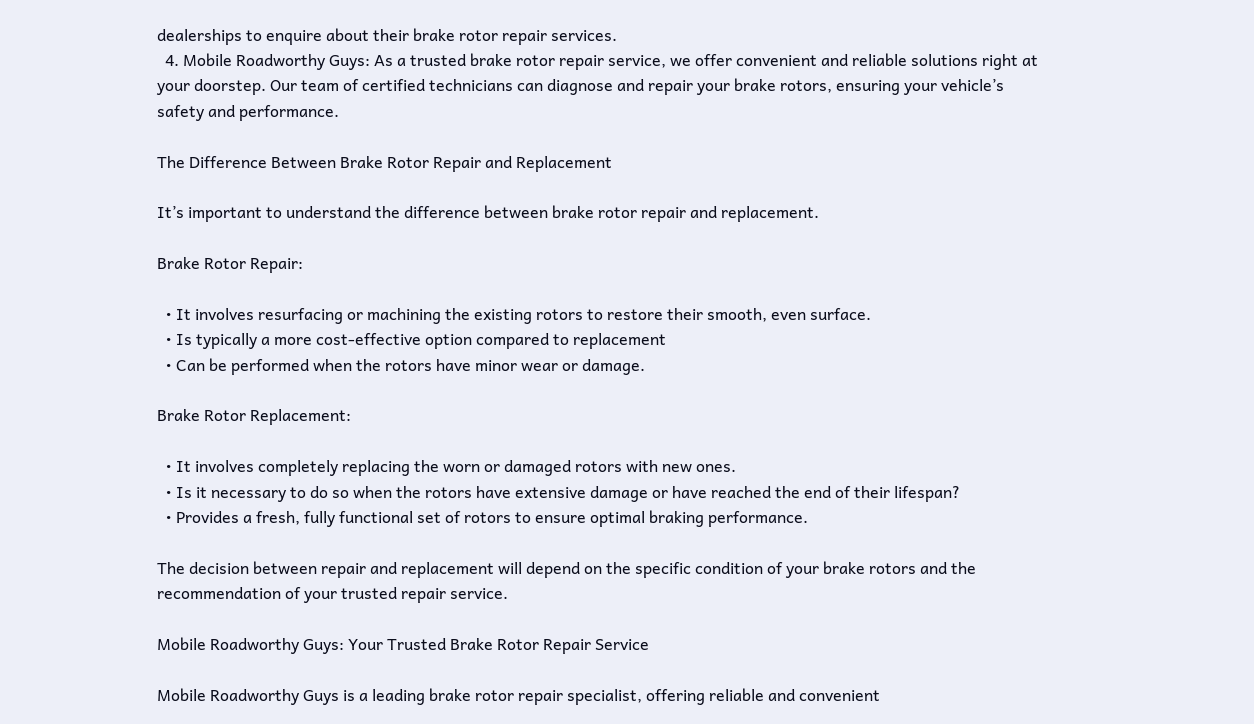dealerships to enquire about their brake rotor repair services.
  4. Mobile Roadworthy Guys: As a trusted brake rotor repair service, we offer convenient and reliable solutions right at your doorstep. Our team of certified technicians can diagnose and repair your brake rotors, ensuring your vehicle’s safety and performance.

The Difference Between Brake Rotor Repair and Replacement

It’s important to understand the difference between brake rotor repair and replacement.

Brake Rotor Repair:

  • It involves resurfacing or machining the existing rotors to restore their smooth, even surface.
  • Is typically a more cost-effective option compared to replacement
  • Can be performed when the rotors have minor wear or damage.

Brake Rotor Replacement:

  • It involves completely replacing the worn or damaged rotors with new ones.
  • Is it necessary to do so when the rotors have extensive damage or have reached the end of their lifespan?
  • Provides a fresh, fully functional set of rotors to ensure optimal braking performance.

The decision between repair and replacement will depend on the specific condition of your brake rotors and the recommendation of your trusted repair service.

Mobile Roadworthy Guys: Your Trusted Brake Rotor Repair Service

Mobile Roadworthy Guys is a leading brake rotor repair specialist, offering reliable and convenient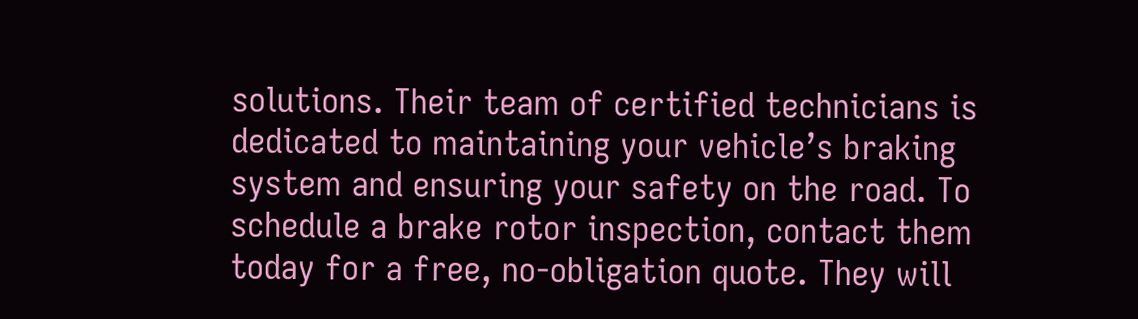solutions. Their team of certified technicians is dedicated to maintaining your vehicle’s braking system and ensuring your safety on the road. To schedule a brake rotor inspection, contact them today for a free, no-obligation quote. They will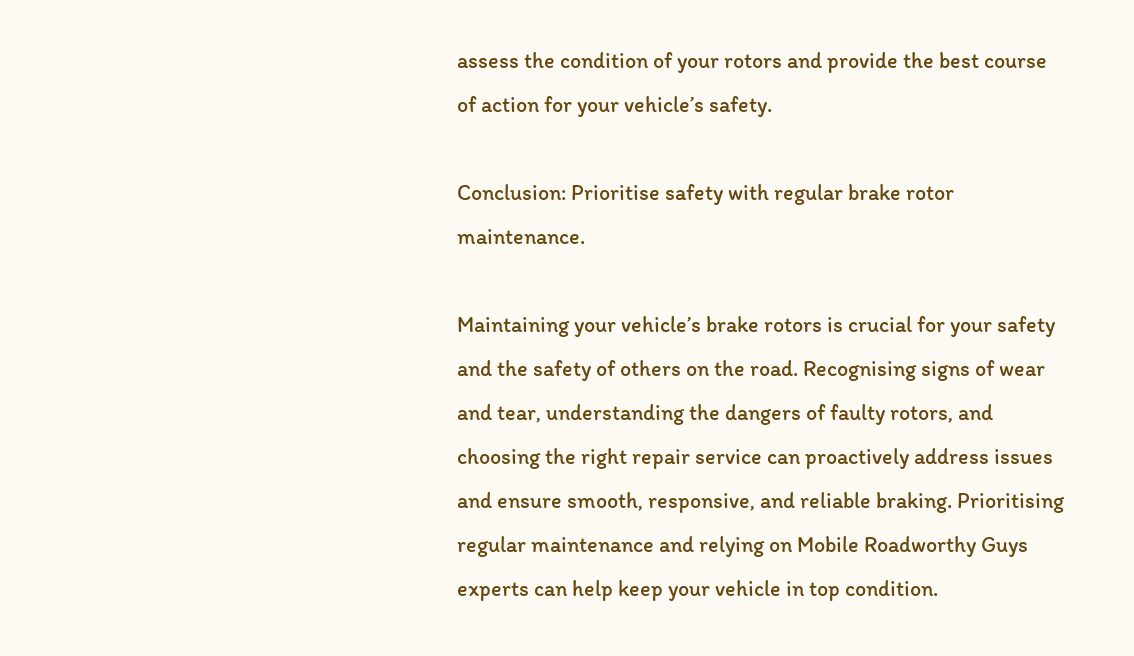assess the condition of your rotors and provide the best course of action for your vehicle’s safety.

Conclusion: Prioritise safety with regular brake rotor maintenance.

Maintaining your vehicle’s brake rotors is crucial for your safety and the safety of others on the road. Recognising signs of wear and tear, understanding the dangers of faulty rotors, and choosing the right repair service can proactively address issues and ensure smooth, responsive, and reliable braking. Prioritising regular maintenance and relying on Mobile Roadworthy Guys experts can help keep your vehicle in top condition.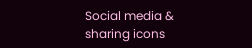Social media & sharing icons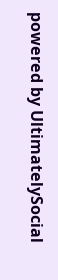powered by UltimatelySocial